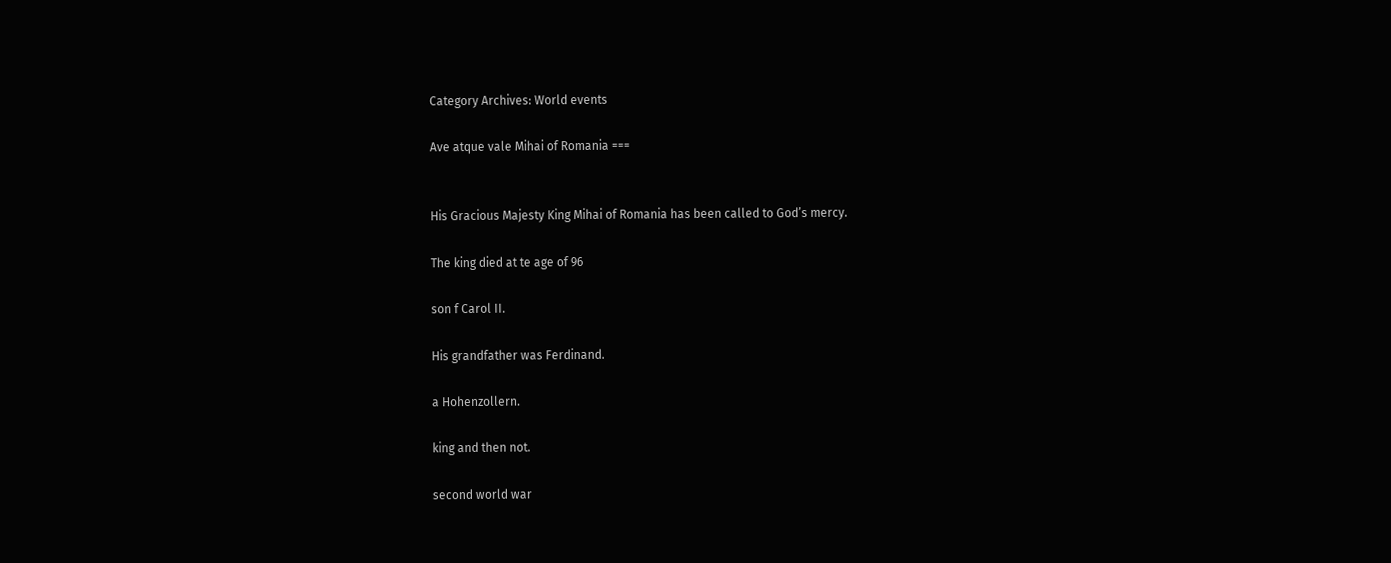Category Archives: World events

Ave atque vale Mihai of Romania ===


His Gracious Majesty King Mihai of Romania has been called to God’s mercy.

The king died at te age of 96

son f Carol II.

His grandfather was Ferdinand.

a Hohenzollern.

king and then not.

second world war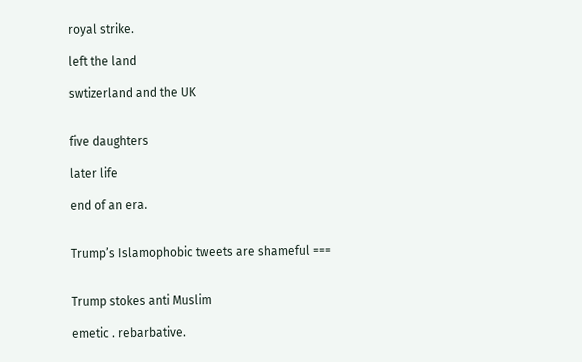royal strike.

left the land

swtizerland and the UK


five daughters

later life

end of an era.


Trump’s Islamophobic tweets are shameful ===


Trump stokes anti Muslim

emetic . rebarbative.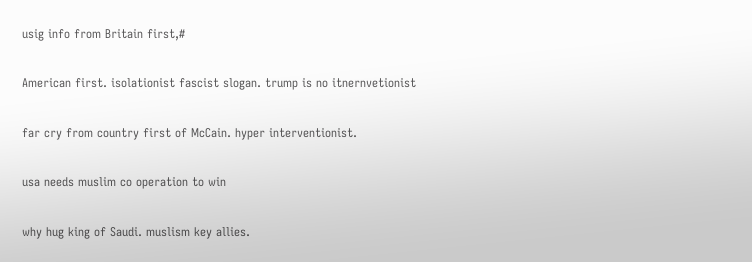usig info from Britain first,#

American first. isolationist fascist slogan. trump is no itnernvetionist

far cry from country first of McCain. hyper interventionist.

usa needs muslim co operation to win

why hug king of Saudi. muslism key allies.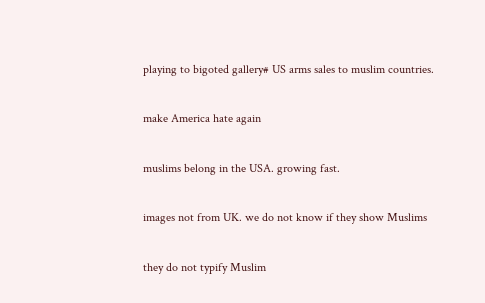playing to bigoted gallery# US arms sales to muslim countries.

make America hate again

muslims belong in the USA. growing fast.

images not from UK. we do not know if they show Muslims

they do not typify Muslim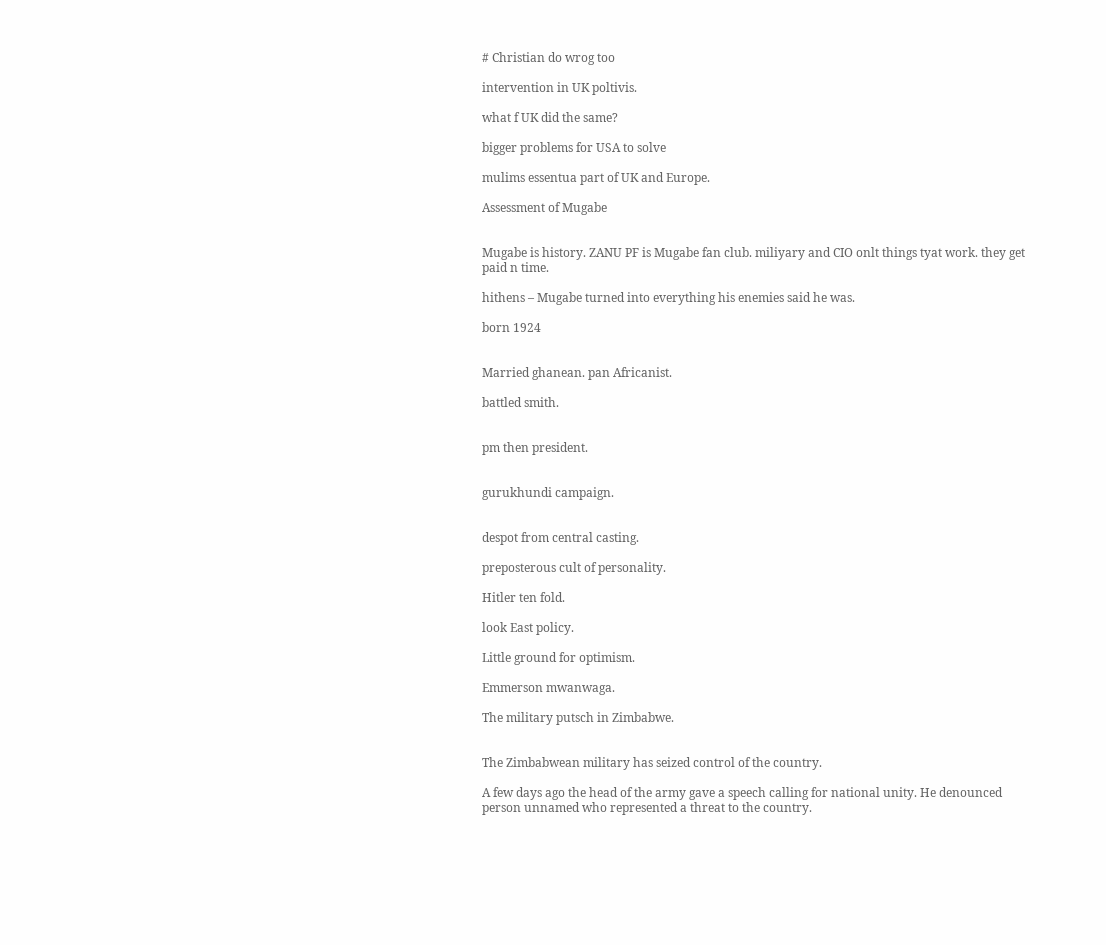# Christian do wrog too

intervention in UK poltivis.

what f UK did the same?

bigger problems for USA to solve

mulims essentua part of UK and Europe.

Assessment of Mugabe


Mugabe is history. ZANU PF is Mugabe fan club. miliyary and CIO onlt things tyat work. they get paid n time.

hithens – Mugabe turned into everything his enemies said he was.

born 1924


Married ghanean. pan Africanist.

battled smith.


pm then president.


gurukhundi campaign.


despot from central casting.

preposterous cult of personality.

Hitler ten fold.

look East policy.

Little ground for optimism.

Emmerson mwanwaga.

The military putsch in Zimbabwe.


The Zimbabwean military has seized control of the country.

A few days ago the head of the army gave a speech calling for national unity. He denounced person unnamed who represented a threat to the country.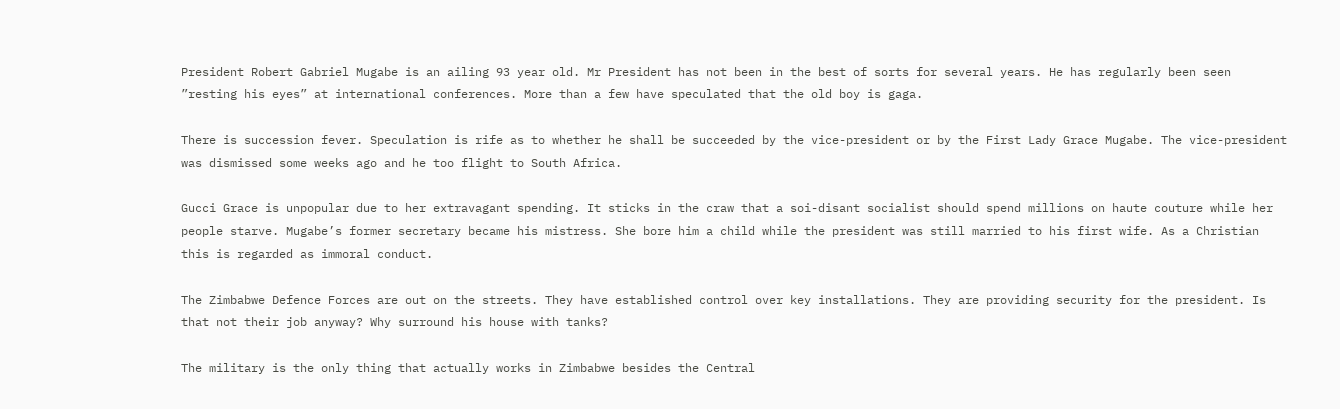President Robert Gabriel Mugabe is an ailing 93 year old. Mr President has not been in the best of sorts for several years. He has regularly been seen ”resting his eyes” at international conferences. More than a few have speculated that the old boy is gaga.

There is succession fever. Speculation is rife as to whether he shall be succeeded by the vice-president or by the First Lady Grace Mugabe. The vice-president was dismissed some weeks ago and he too flight to South Africa.

Gucci Grace is unpopular due to her extravagant spending. It sticks in the craw that a soi-disant socialist should spend millions on haute couture while her people starve. Mugabe’s former secretary became his mistress. She bore him a child while the president was still married to his first wife. As a Christian this is regarded as immoral conduct.

The Zimbabwe Defence Forces are out on the streets. They have established control over key installations. They are providing security for the president. Is that not their job anyway? Why surround his house with tanks?

The military is the only thing that actually works in Zimbabwe besides the Central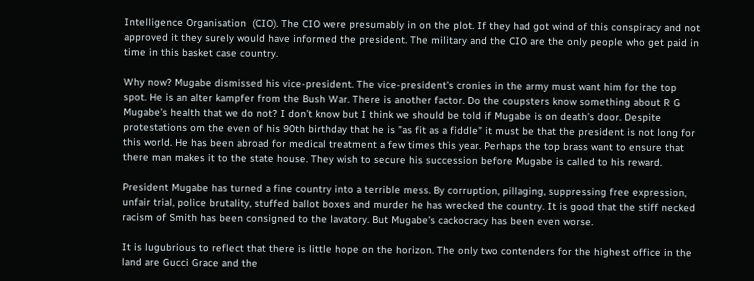Intelligence Organisation  (CIO). The CIO were presumably in on the plot. If they had got wind of this conspiracy and not approved it they surely would have informed the president. The military and the CIO are the only people who get paid in time in this basket case country.

Why now? Mugabe dismissed his vice-president. The vice-president’s cronies in the army must want him for the top spot. He is an alter kampfer from the Bush War. There is another factor. Do the coupsters know something about R G Mugabe’s health that we do not? I don’t know but I think we should be told if Mugabe is on death’s door. Despite protestations om the even of his 90th birthday that he is ”as fit as a fiddle” it must be that the president is not long for this world. He has been abroad for medical treatment a few times this year. Perhaps the top brass want to ensure that there man makes it to the state house. They wish to secure his succession before Mugabe is called to his reward.

President Mugabe has turned a fine country into a terrible mess. By corruption, pillaging, suppressing free expression, unfair trial, police brutality, stuffed ballot boxes and murder he has wrecked the country. It is good that the stiff necked racism of Smith has been consigned to the lavatory. But Mugabe’s cackocracy has been even worse.

It is lugubrious to reflect that there is little hope on the horizon. The only two contenders for the highest office in the land are Gucci Grace and the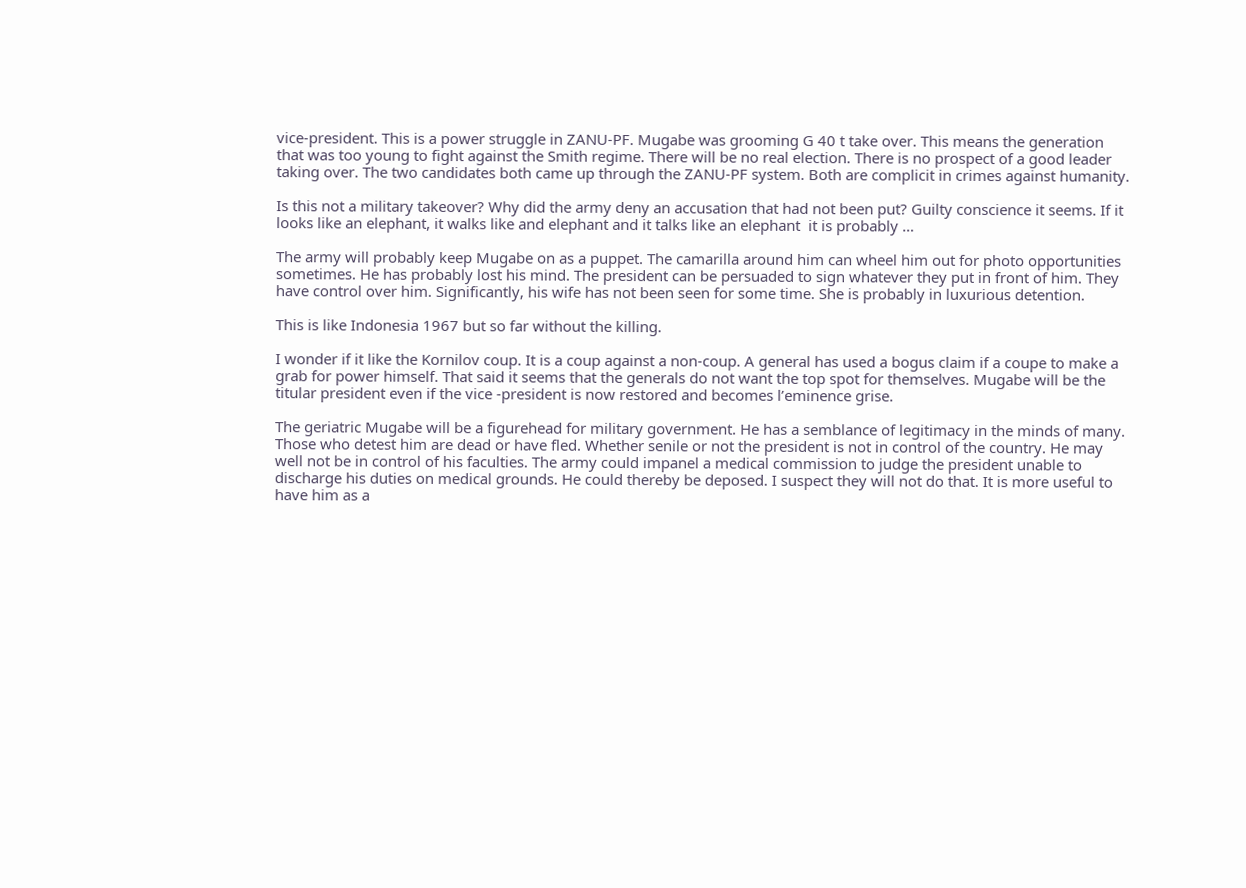vice-president. This is a power struggle in ZANU-PF. Mugabe was grooming G 40 t take over. This means the generation that was too young to fight against the Smith regime. There will be no real election. There is no prospect of a good leader taking over. The two candidates both came up through the ZANU-PF system. Both are complicit in crimes against humanity.

Is this not a military takeover? Why did the army deny an accusation that had not been put? Guilty conscience it seems. If it looks like an elephant, it walks like and elephant and it talks like an elephant  it is probably …

The army will probably keep Mugabe on as a puppet. The camarilla around him can wheel him out for photo opportunities sometimes. He has probably lost his mind. The president can be persuaded to sign whatever they put in front of him. They have control over him. Significantly, his wife has not been seen for some time. She is probably in luxurious detention.

This is like Indonesia 1967 but so far without the killing.

I wonder if it like the Kornilov coup. It is a coup against a non-coup. A general has used a bogus claim if a coupe to make a grab for power himself. That said it seems that the generals do not want the top spot for themselves. Mugabe will be the titular president even if the vice -president is now restored and becomes l’eminence grise.

The geriatric Mugabe will be a figurehead for military government. He has a semblance of legitimacy in the minds of many. Those who detest him are dead or have fled. Whether senile or not the president is not in control of the country. He may well not be in control of his faculties. The army could impanel a medical commission to judge the president unable to discharge his duties on medical grounds. He could thereby be deposed. I suspect they will not do that. It is more useful to have him as a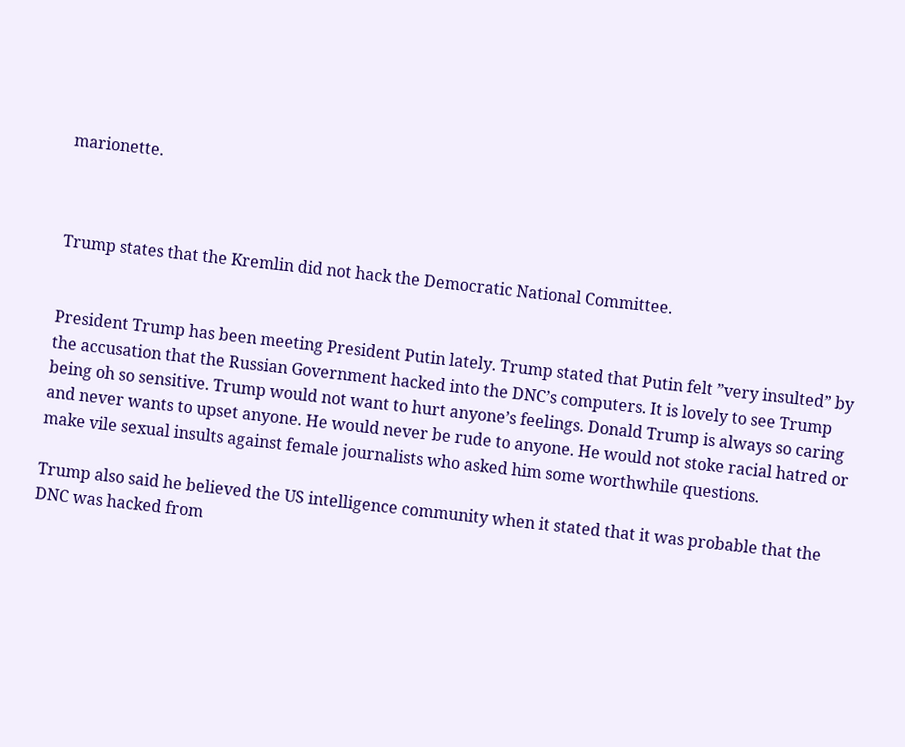marionette.



Trump states that the Kremlin did not hack the Democratic National Committee.


President Trump has been meeting President Putin lately. Trump stated that Putin felt ”very insulted” by the accusation that the Russian Government hacked into the DNC’s computers. It is lovely to see Trump being oh so sensitive. Trump would not want to hurt anyone’s feelings. Donald Trump is always so caring and never wants to upset anyone. He would never be rude to anyone. He would not stoke racial hatred or make vile sexual insults against female journalists who asked him some worthwhile questions.

Trump also said he believed the US intelligence community when it stated that it was probable that the DNC was hacked from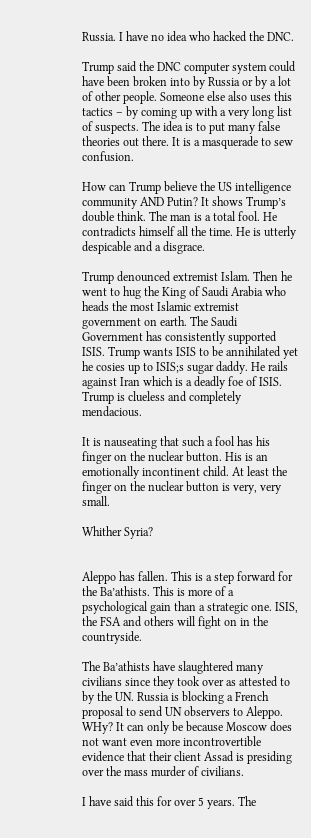Russia. I have no idea who hacked the DNC.

Trump said the DNC computer system could have been broken into by Russia or by a lot of other people. Someone else also uses this tactics – by coming up with a very long list of suspects. The idea is to put many false theories out there. It is a masquerade to sew confusion.

How can Trump believe the US intelligence community AND Putin? It shows Trump’s double think. The man is a total fool. He contradicts himself all the time. He is utterly despicable and a disgrace.

Trump denounced extremist Islam. Then he went to hug the King of Saudi Arabia who heads the most Islamic extremist government on earth. The Saudi Government has consistently supported ISIS. Trump wants ISIS to be annihilated yet he cosies up to ISIS;s sugar daddy. He rails against Iran which is a deadly foe of ISIS. Trump is clueless and completely mendacious.

It is nauseating that such a fool has his finger on the nuclear button. His is an emotionally incontinent child. At least the finger on the nuclear button is very, very small.

Whither Syria?


Aleppo has fallen. This is a step forward for the Ba’athists. This is more of a psychological gain than a strategic one. ISIS, the FSA and others will fight on in the countryside.

The Ba’athists have slaughtered many civilians since they took over as attested to by the UN. Russia is blocking a French proposal to send UN observers to Aleppo. WHy? It can only be because Moscow does not want even more incontrovertible evidence that their client Assad is presiding over the mass murder of civilians.

I have said this for over 5 years. The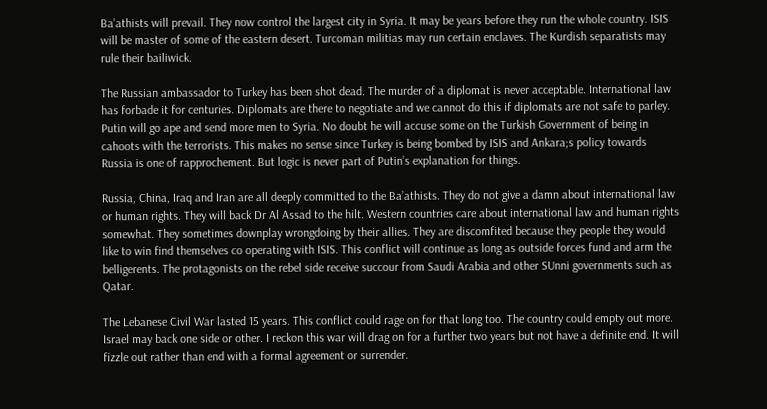Ba’athists will prevail. They now control the largest city in Syria. It may be years before they run the whole country. ISIS will be master of some of the eastern desert. Turcoman militias may run certain enclaves. The Kurdish separatists may rule their bailiwick.

The Russian ambassador to Turkey has been shot dead. The murder of a diplomat is never acceptable. International law has forbade it for centuries. Diplomats are there to negotiate and we cannot do this if diplomats are not safe to parley. Putin will go ape and send more men to Syria. No doubt he will accuse some on the Turkish Government of being in cahoots with the terrorists. This makes no sense since Turkey is being bombed by ISIS and Ankara;s policy towards Russia is one of rapprochement. But logic is never part of Putin’s explanation for things.

Russia, China, Iraq and Iran are all deeply committed to the Ba’athists. They do not give a damn about international law or human rights. They will back Dr Al Assad to the hilt. Western countries care about international law and human rights somewhat. They sometimes downplay wrongdoing by their allies. They are discomfited because they people they would like to win find themselves co operating with ISIS. This conflict will continue as long as outside forces fund and arm the belligerents. The protagonists on the rebel side receive succour from Saudi Arabia and other SUnni governments such as Qatar.

The Lebanese Civil War lasted 15 years. This conflict could rage on for that long too. The country could empty out more. Israel may back one side or other. I reckon this war will drag on for a further two years but not have a definite end. It will fizzle out rather than end with a formal agreement or surrender.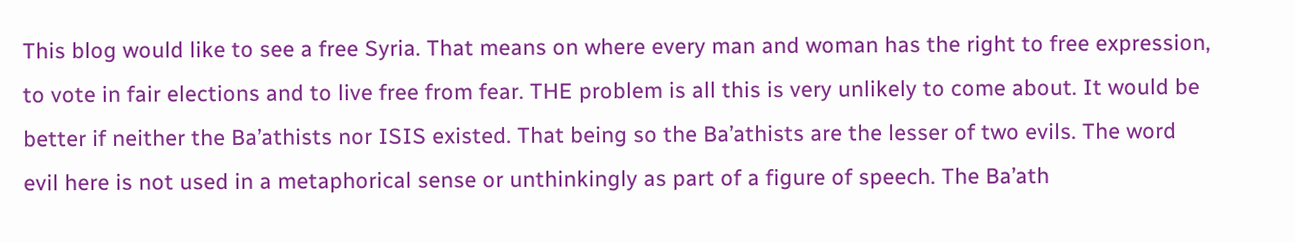This blog would like to see a free Syria. That means on where every man and woman has the right to free expression, to vote in fair elections and to live free from fear. THE problem is all this is very unlikely to come about. It would be better if neither the Ba’athists nor ISIS existed. That being so the Ba’athists are the lesser of two evils. The word evil here is not used in a metaphorical sense or unthinkingly as part of a figure of speech. The Ba’ath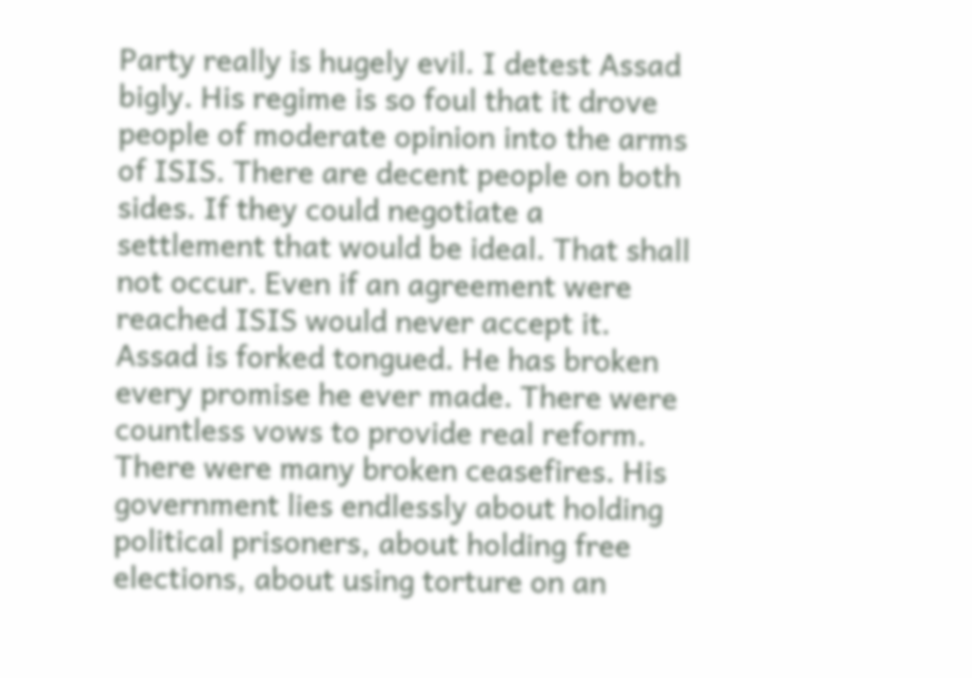Party really is hugely evil. I detest Assad bigly. His regime is so foul that it drove people of moderate opinion into the arms of ISIS. There are decent people on both sides. If they could negotiate a settlement that would be ideal. That shall not occur. Even if an agreement were reached ISIS would never accept it. Assad is forked tongued. He has broken every promise he ever made. There were countless vows to provide real reform. There were many broken ceasefires. His government lies endlessly about holding political prisoners, about holding free elections, about using torture on an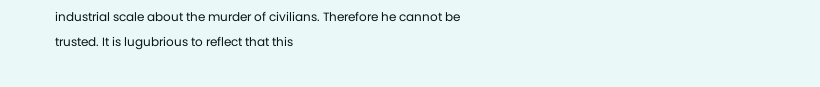industrial scale about the murder of civilians. Therefore he cannot be trusted. It is lugubrious to reflect that this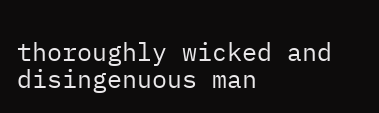thoroughly wicked and disingenuous man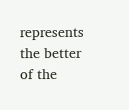represents the better of the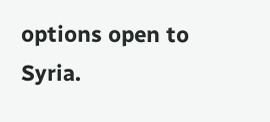options open to Syria.